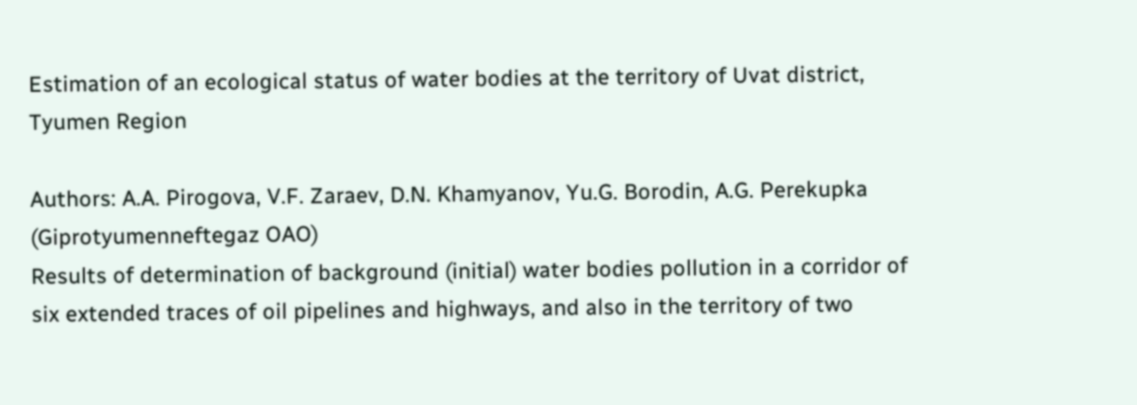Estimation of an ecological status of water bodies at the territory of Uvat district, Tyumen Region

Authors: A.A. Pirogova, V.F. Zaraev, D.N. Khamyanov, Yu.G. Borodin, A.G. Perekupka (Giprotyumenneftegaz OAO)
Results of determination of background (initial) water bodies pollution in a corridor of six extended traces of oil pipelines and highways, and also in the territory of two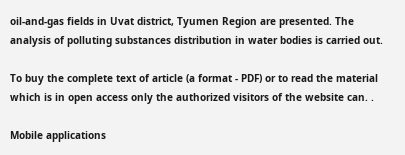oil-and-gas fields in Uvat district, Tyumen Region are presented. The analysis of polluting substances distribution in water bodies is carried out.

To buy the complete text of article (a format - PDF) or to read the material which is in open access only the authorized visitors of the website can. .

Mobile applications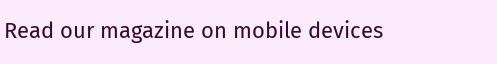Read our magazine on mobile devices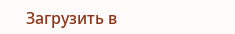Загрузить в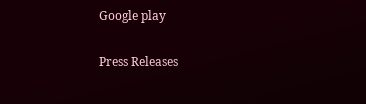Google play

Press Releases